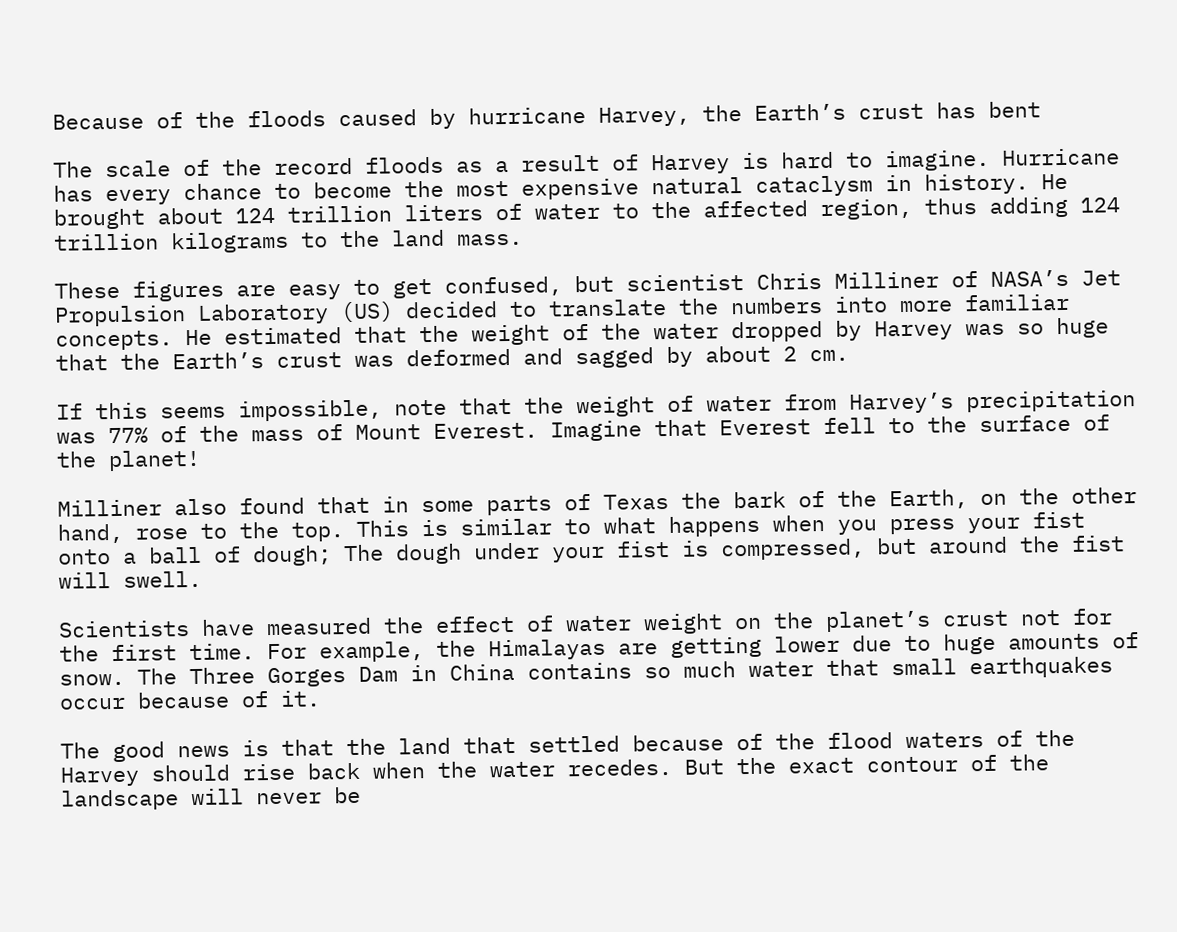Because of the floods caused by hurricane Harvey, the Earth’s crust has bent

The scale of the record floods as a result of Harvey is hard to imagine. Hurricane has every chance to become the most expensive natural cataclysm in history. He brought about 124 trillion liters of water to the affected region, thus adding 124 trillion kilograms to the land mass.

These figures are easy to get confused, but scientist Chris Milliner of NASA’s Jet Propulsion Laboratory (US) decided to translate the numbers into more familiar concepts. He estimated that the weight of the water dropped by Harvey was so huge that the Earth’s crust was deformed and sagged by about 2 cm.

If this seems impossible, note that the weight of water from Harvey’s precipitation was 77% of the mass of Mount Everest. Imagine that Everest fell to the surface of the planet!

Milliner also found that in some parts of Texas the bark of the Earth, on the other hand, rose to the top. This is similar to what happens when you press your fist onto a ball of dough; The dough under your fist is compressed, but around the fist will swell.

Scientists have measured the effect of water weight on the planet’s crust not for the first time. For example, the Himalayas are getting lower due to huge amounts of snow. The Three Gorges Dam in China contains so much water that small earthquakes occur because of it.

The good news is that the land that settled because of the flood waters of the Harvey should rise back when the water recedes. But the exact contour of the landscape will never be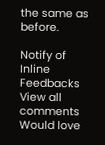the same as before.

Notify of
Inline Feedbacks
View all comments
Would love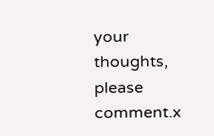your thoughts, please comment.x